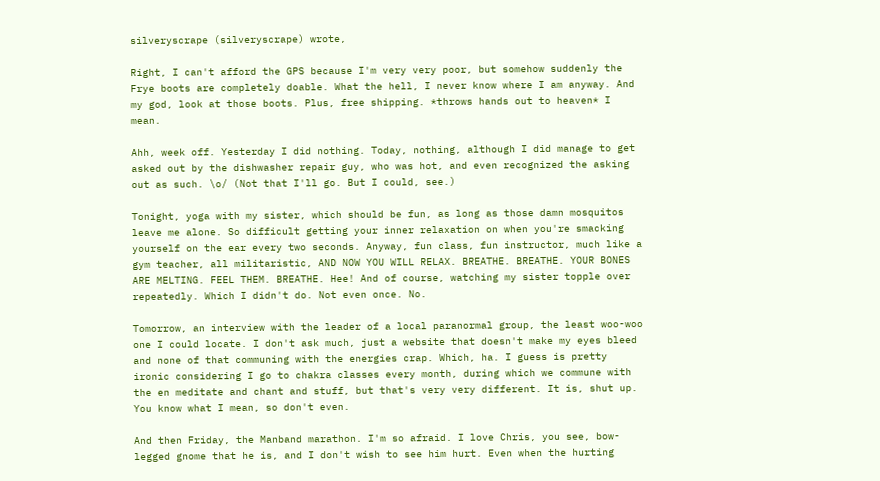silveryscrape (silveryscrape) wrote,

Right, I can't afford the GPS because I'm very very poor, but somehow suddenly the Frye boots are completely doable. What the hell, I never know where I am anyway. And my god, look at those boots. Plus, free shipping. *throws hands out to heaven* I mean.

Ahh, week off. Yesterday I did nothing. Today, nothing, although I did manage to get asked out by the dishwasher repair guy, who was hot, and even recognized the asking out as such. \o/ (Not that I'll go. But I could, see.)

Tonight, yoga with my sister, which should be fun, as long as those damn mosquitos leave me alone. So difficult getting your inner relaxation on when you're smacking yourself on the ear every two seconds. Anyway, fun class, fun instructor, much like a gym teacher, all militaristic, AND NOW YOU WILL RELAX. BREATHE. BREATHE. YOUR BONES ARE MELTING. FEEL THEM. BREATHE. Hee! And of course, watching my sister topple over repeatedly. Which I didn't do. Not even once. No.

Tomorrow, an interview with the leader of a local paranormal group, the least woo-woo one I could locate. I don't ask much, just a website that doesn't make my eyes bleed and none of that communing with the energies crap. Which, ha. I guess is pretty ironic considering I go to chakra classes every month, during which we commune with the en meditate and chant and stuff, but that's very very different. It is, shut up. You know what I mean, so don't even.

And then Friday, the Manband marathon. I'm so afraid. I love Chris, you see, bow-legged gnome that he is, and I don't wish to see him hurt. Even when the hurting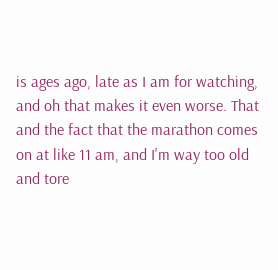is ages ago, late as I am for watching, and oh that makes it even worse. That and the fact that the marathon comes on at like 11 am, and I'm way too old and tore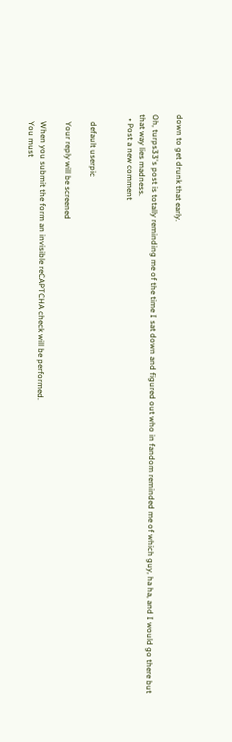down to get drunk that early.

Oh, turps33's post is totally reminding me of the time I sat down and figured out who in fandom reminded me of which guy, ha ha, and I would go there but that way lies madness.
  • Post a new comment


    default userpic

    Your reply will be screened

    When you submit the form an invisible reCAPTCHA check will be performed.
    You must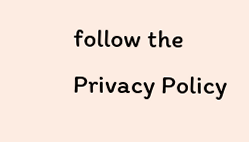follow the Privacy Policy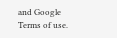and Google Terms of use.